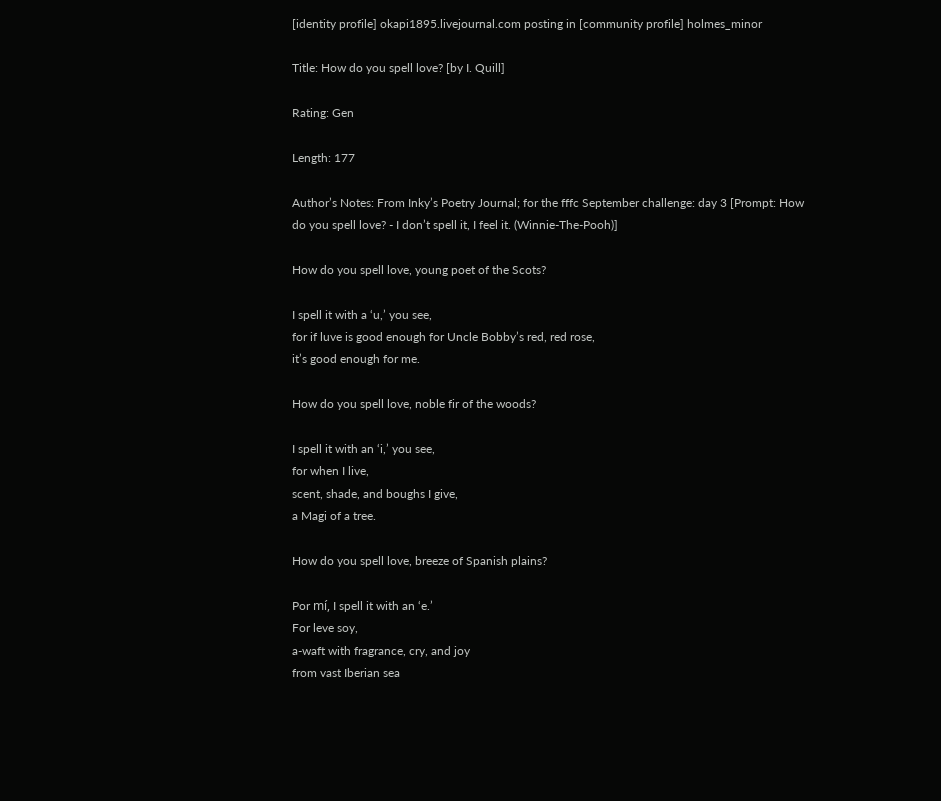[identity profile] okapi1895.livejournal.com posting in [community profile] holmes_minor

Title: How do you spell love? [by I. Quill]

Rating: Gen

Length: 177

Author’s Notes: From Inky’s Poetry Journal; for the fffc September challenge: day 3 [Prompt: How do you spell love? - I don’t spell it, I feel it. (Winnie-The-Pooh)]

How do you spell love, young poet of the Scots?

I spell it with a ‘u,’ you see,
for if luve is good enough for Uncle Bobby’s red, red rose,
it’s good enough for me.

How do you spell love, noble fir of the woods?

I spell it with an ‘i,’ you see,
for when I live,
scent, shade, and boughs I give,
a Magi of a tree.

How do you spell love, breeze of Spanish plains?

Por mí, I spell it with an ‘e.’
For leve soy,
a-waft with fragrance, cry, and joy
from vast Iberian sea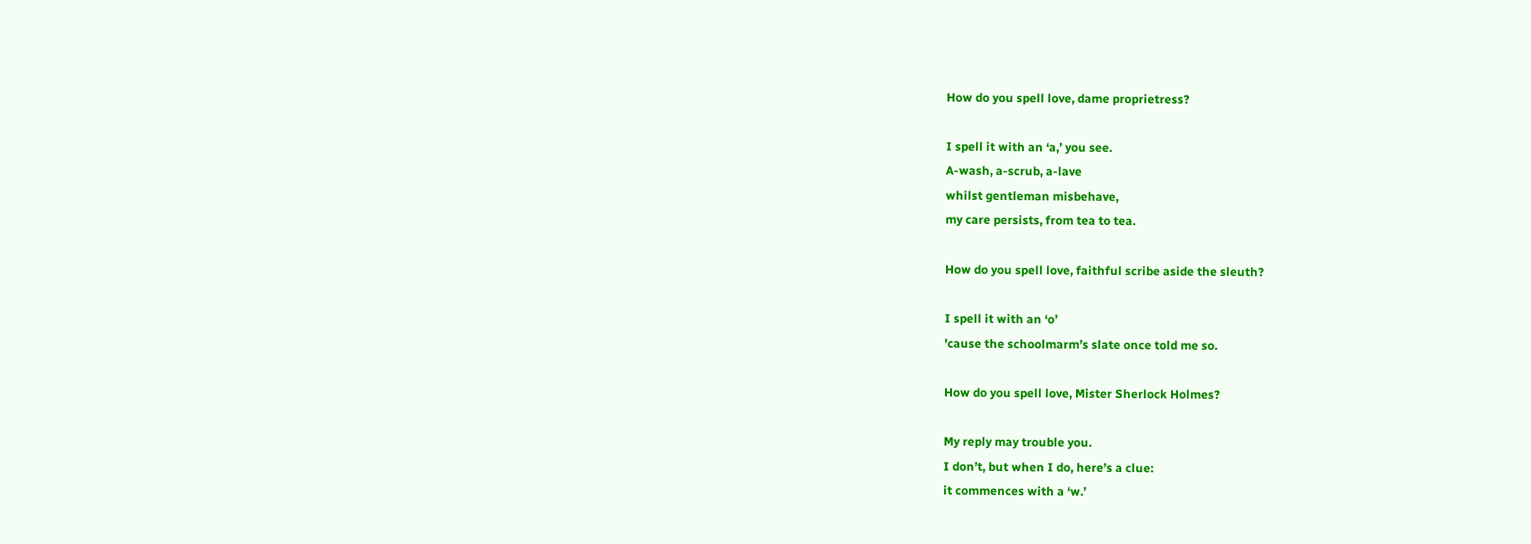How do you spell love, dame proprietress?

I spell it with an ‘a,’ you see.
A-wash, a-scrub, a-lave
whilst gentleman misbehave,
my care persists, from tea to tea.

How do you spell love, faithful scribe aside the sleuth?

I spell it with an ‘o’
'cause the schoolmarm’s slate once told me so.

How do you spell love, Mister Sherlock Holmes?

My reply may trouble you.
I don’t, but when I do, here’s a clue:
it commences with a ‘w.’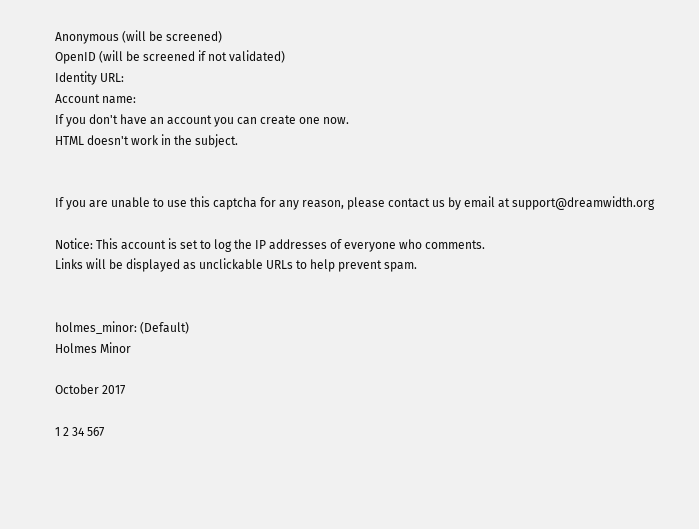Anonymous (will be screened)
OpenID (will be screened if not validated)
Identity URL:
Account name:
If you don't have an account you can create one now.
HTML doesn't work in the subject.


If you are unable to use this captcha for any reason, please contact us by email at support@dreamwidth.org

Notice: This account is set to log the IP addresses of everyone who comments.
Links will be displayed as unclickable URLs to help prevent spam.


holmes_minor: (Default)
Holmes Minor

October 2017

1 2 34 567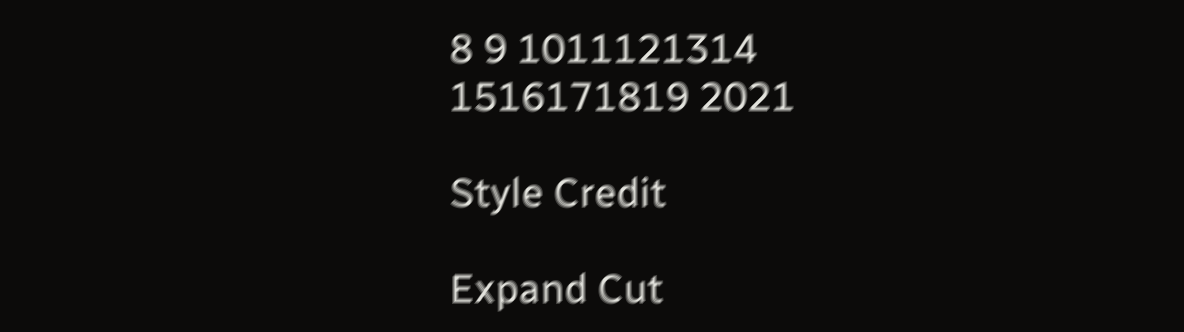8 9 1011121314
1516171819 2021

Style Credit

Expand Cut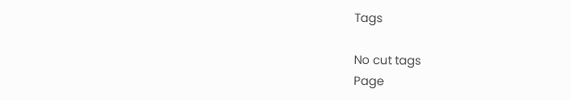Tags

No cut tags
Page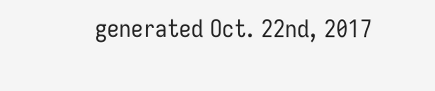generated Oct. 22nd, 2017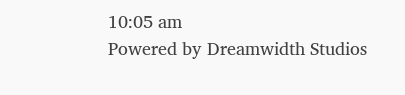10:05 am
Powered by Dreamwidth Studios